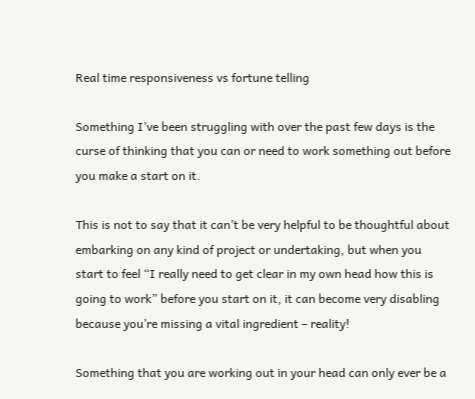Real time responsiveness vs fortune telling

Something I’ve been struggling with over the past few days is the curse of thinking that you can or need to work something out before you make a start on it.

This is not to say that it can’t be very helpful to be thoughtful about embarking on any kind of project or undertaking, but when you start to feel “I really need to get clear in my own head how this is going to work” before you start on it, it can become very disabling because you’re missing a vital ingredient – reality!

Something that you are working out in your head can only ever be a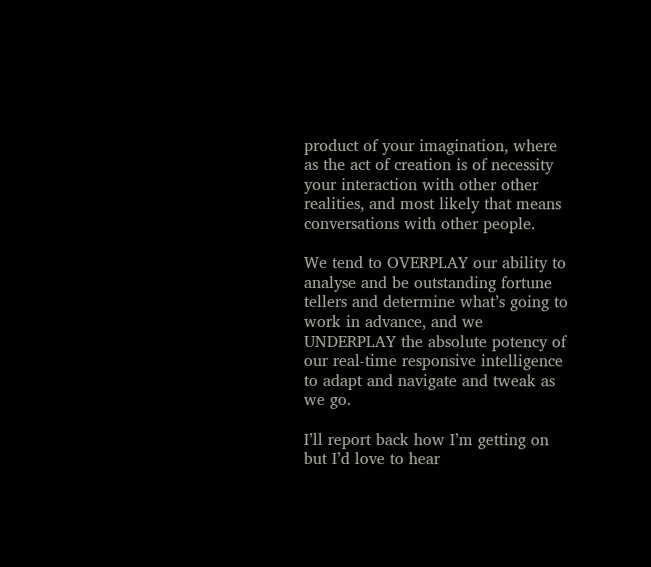product of your imagination, where as the act of creation is of necessity your interaction with other other realities, and most likely that means conversations with other people.

We tend to OVERPLAY our ability to analyse and be outstanding fortune tellers and determine what’s going to work in advance, and we UNDERPLAY the absolute potency of our real-time responsive intelligence to adapt and navigate and tweak as we go.

I’ll report back how I’m getting on but I’d love to hear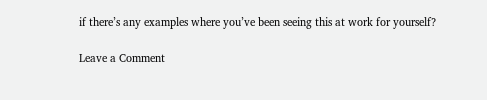if there’s any examples where you’ve been seeing this at work for yourself?

Leave a Comment